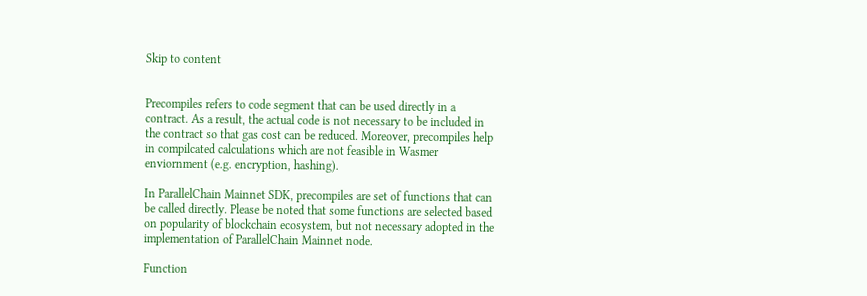Skip to content


Precompiles refers to code segment that can be used directly in a contract. As a result, the actual code is not necessary to be included in the contract so that gas cost can be reduced. Moreover, precompiles help in compilcated calculations which are not feasible in Wasmer enviornment (e.g. encryption, hashing).

In ParallelChain Mainnet SDK, precompiles are set of functions that can be called directly. Please be noted that some functions are selected based on popularity of blockchain ecosystem, but not necessary adopted in the implementation of ParallelChain Mainnet node.

Function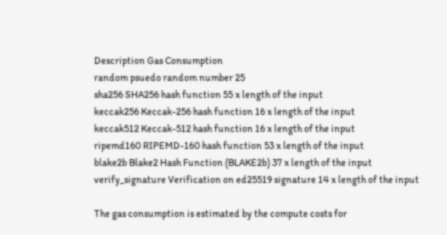Description Gas Consumption
random psuedo random number 25
sha256 SHA256 hash function 55 x length of the input
keccak256 Keccak-256 hash function 16 x length of the input
keccak512 Keccak-512 hash function 16 x length of the input
ripemd160 RIPEMD-160 hash function 53 x length of the input
blake2b Blake2 Hash Function (BLAKE2b) 37 x length of the input
verify_signature Verification on ed25519 signature 14 x length of the input

The gas consumption is estimated by the compute costs for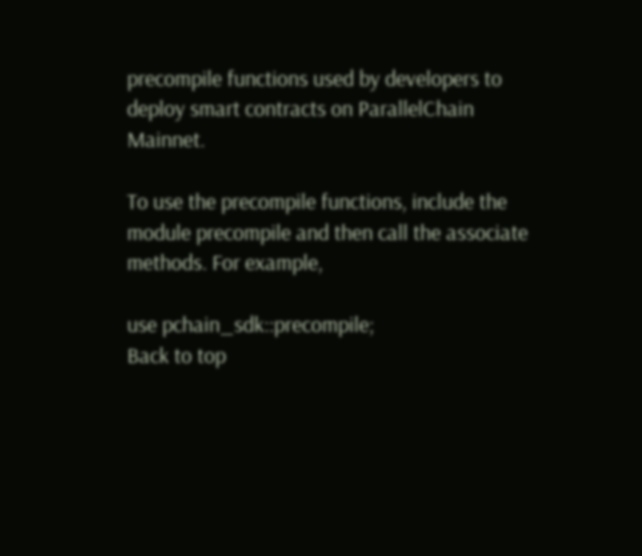precompile functions used by developers to deploy smart contracts on ParallelChain Mainnet.

To use the precompile functions, include the module precompile and then call the associate methods. For example,

use pchain_sdk::precompile;
Back to top